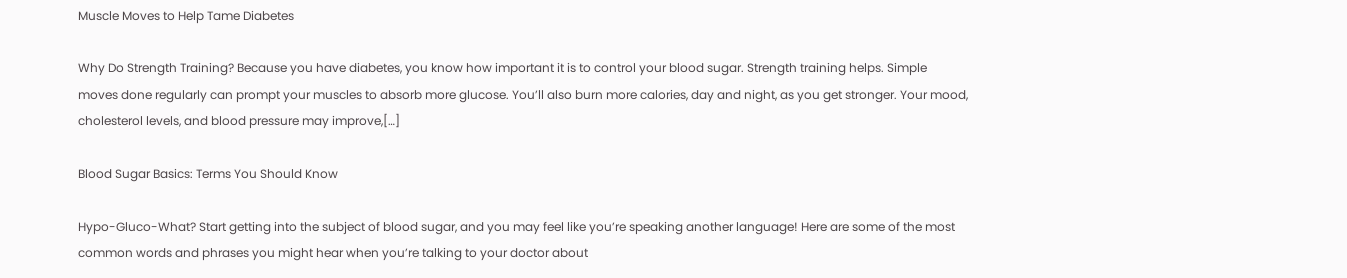Muscle Moves to Help Tame Diabetes

Why Do Strength Training? Because you have diabetes, you know how important it is to control your blood sugar. Strength training helps. Simple moves done regularly can prompt your muscles to absorb more glucose. You’ll also burn more calories, day and night, as you get stronger. Your mood, cholesterol levels, and blood pressure may improve,[…]

Blood Sugar Basics: Terms You Should Know

Hypo-Gluco-What? Start getting into the subject of blood sugar, and you may feel like you’re speaking another language! Here are some of the most common words and phrases you might hear when you’re talking to your doctor about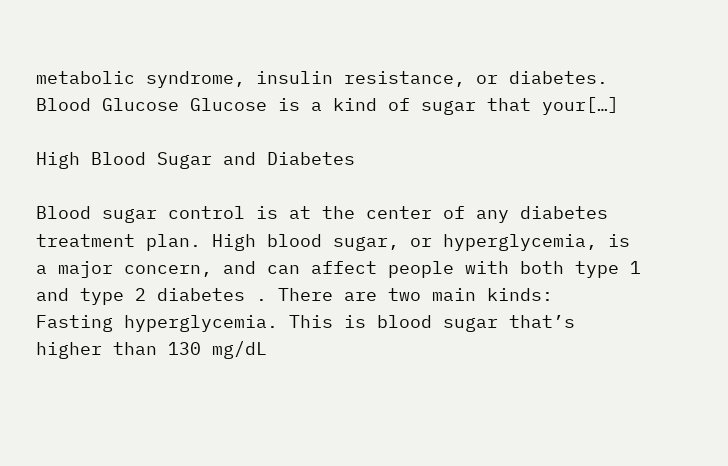metabolic syndrome, insulin resistance, or diabetes.   Blood Glucose Glucose is a kind of sugar that your[…]

High Blood Sugar and Diabetes

Blood sugar control is at the center of any diabetes treatment plan. High blood sugar, or hyperglycemia, is a major concern, and can affect people with both type 1 and type 2 diabetes . There are two main kinds:   Fasting hyperglycemia. This is blood sugar that’s higher than 130 mg/dL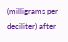(milligrams per deciliter) after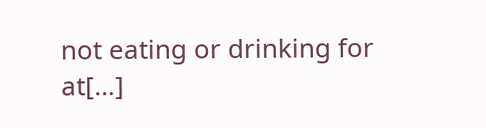not eating or drinking for at[…]